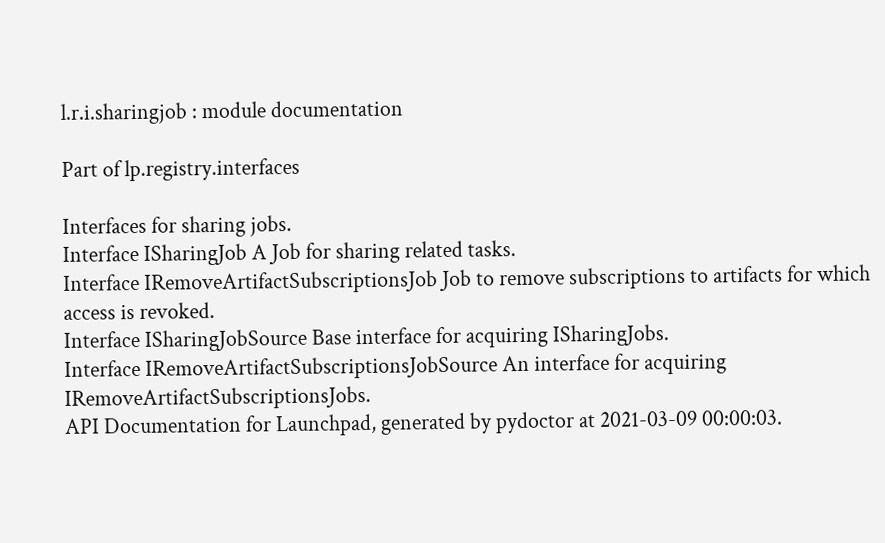l.r.i.sharingjob : module documentation

Part of lp.registry.interfaces

Interfaces for sharing jobs.
Interface ISharingJob A Job for sharing related tasks.
Interface IRemoveArtifactSubscriptionsJob Job to remove subscriptions to artifacts for which access is revoked.
Interface ISharingJobSource Base interface for acquiring ISharingJobs.
Interface IRemoveArtifactSubscriptionsJobSource An interface for acquiring IRemoveArtifactSubscriptionsJobs.
API Documentation for Launchpad, generated by pydoctor at 2021-03-09 00:00:03.